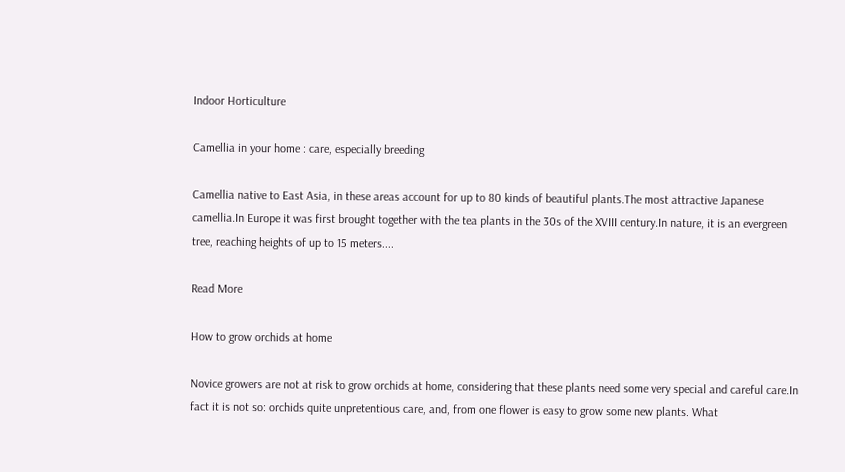Indoor Horticulture

Camellia in your home : care, especially breeding

Camellia native to East Asia, in these areas account for up to 80 kinds of beautiful plants.The most attractive Japanese camellia.In Europe it was first brought together with the tea plants in the 30s of the XVIII century.In nature, it is an evergreen tree, reaching heights of up to 15 meters....

Read More

How to grow orchids at home

Novice growers are not at risk to grow orchids at home, considering that these plants need some very special and careful care.In fact it is not so: orchids quite unpretentious care, and, from one flower is easy to grow some new plants. What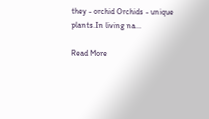they - orchid Orchids - unique plants.In living na...

Read More